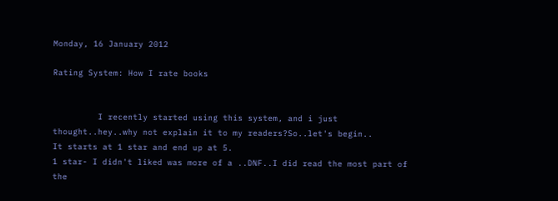Monday, 16 January 2012

Rating System: How I rate books


         I recently started using this system, and i just thought..hey..why not explain it to my readers?So..let's begin..
It starts at 1 star and end up at 5.
1 star- I didn't liked was more of a ..DNF..I did read the most part of the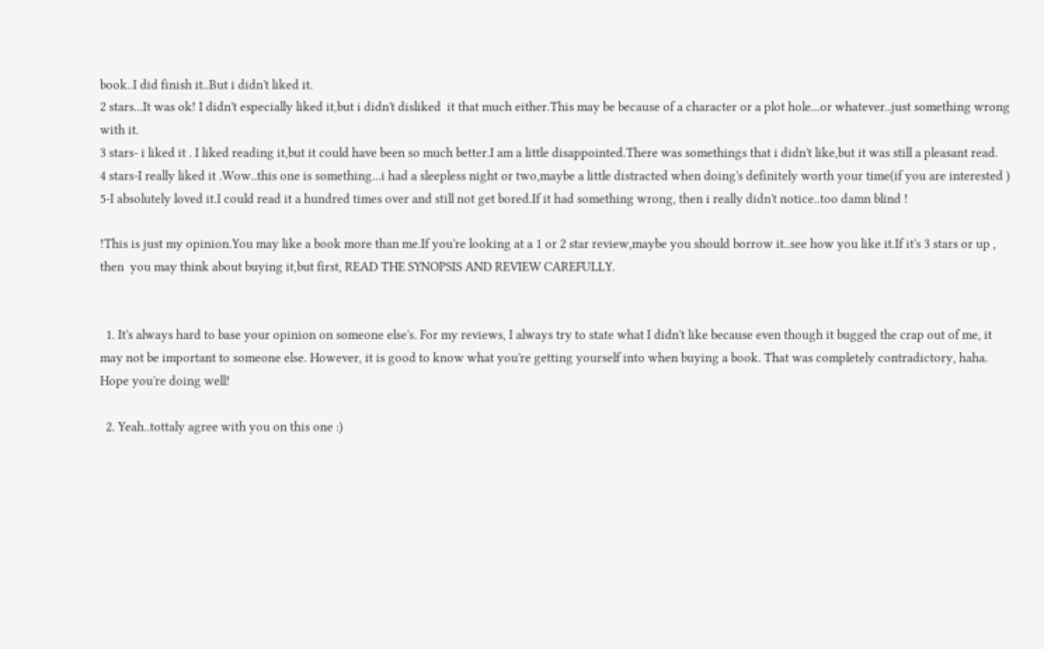book..I did finish it..But i didn't liked it.
2 stars...It was ok! I didn't especially liked it,but i didn't disliked  it that much either.This may be because of a character or a plot hole...or whatever..just something wrong with it.
3 stars- i liked it . I liked reading it,but it could have been so much better.I am a little disappointed.There was somethings that i didn't like,but it was still a pleasant read.
4 stars-I really liked it .Wow..this one is something...i had a sleepless night or two,maybe a little distracted when doing's definitely worth your time(if you are interested )
5-I absolutely loved it.I could read it a hundred times over and still not get bored.If it had something wrong, then i really didn't notice..too damn blind !

!This is just my opinion.You may like a book more than me.If you're looking at a 1 or 2 star review,maybe you should borrow it..see how you like it.If it's 3 stars or up , then  you may think about buying it,but first, READ THE SYNOPSIS AND REVIEW CAREFULLY.


  1. It's always hard to base your opinion on someone else's. For my reviews, I always try to state what I didn't like because even though it bugged the crap out of me, it may not be important to someone else. However, it is good to know what you're getting yourself into when buying a book. That was completely contradictory, haha. Hope you're doing well!

  2. Yeah..tottaly agree with you on this one :)